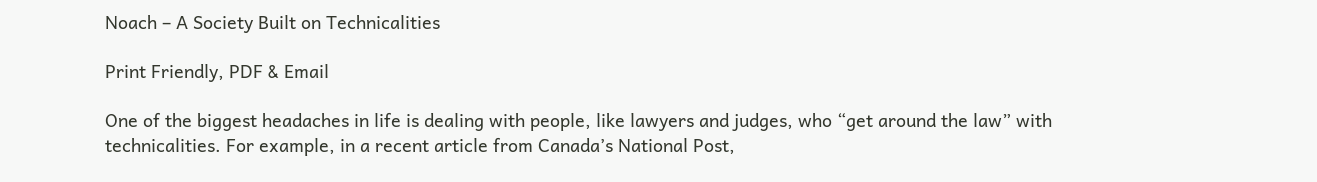Noach – A Society Built on Technicalities

Print Friendly, PDF & Email

One of the biggest headaches in life is dealing with people, like lawyers and judges, who “get around the law” with technicalities. For example, in a recent article from Canada’s National Post,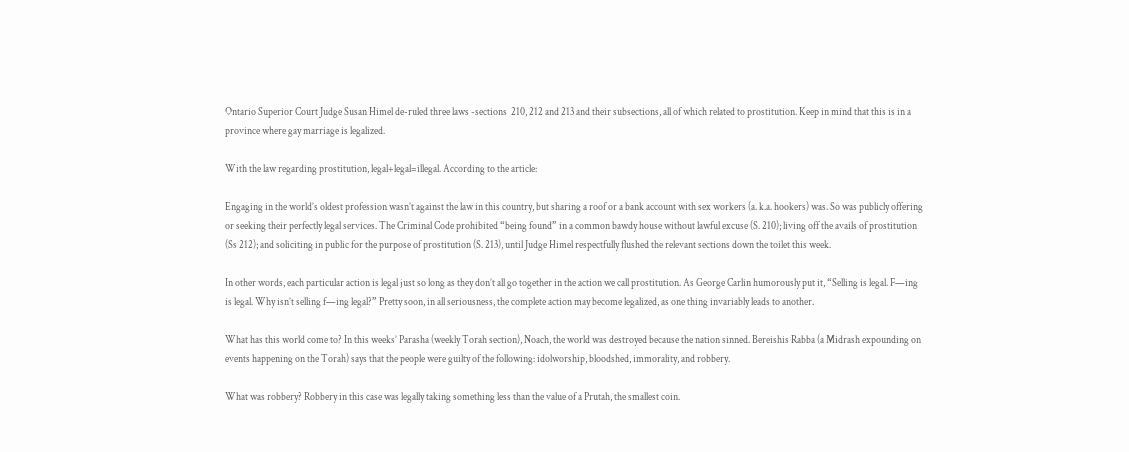Ontario Superior Court Judge Susan Himel de-ruled three laws -sections  210, 212 and 213 and their subsections, all of which related to prostitution. Keep in mind that this is in a province where gay marriage is legalized.

With the law regarding prostitution, legal+legal=illegal. According to the article:

Engaging in the world’s oldest profession wasn’t against the law in this country, but sharing a roof or a bank account with sex workers (a. k.a. hookers) was. So was publicly offering or seeking their perfectly legal services. The Criminal Code prohibited “being found” in a common bawdy house without lawful excuse (S. 210); living off the avails of prostitution (Ss 212); and soliciting in public for the purpose of prostitution (S. 213), until Judge Himel respectfully flushed the relevant sections down the toilet this week.

In other words, each particular action is legal just so long as they don’t all go together in the action we call prostitution. As George Carlin humorously put it, “Selling is legal. F—ing is legal. Why isn’t selling f—ing legal?” Pretty soon, in all seriousness, the complete action may become legalized, as one thing invariably leads to another.

What has this world come to? In this weeks’ Parasha (weekly Torah section), Noach, the world was destroyed because the nation sinned. Bereishis Rabba (a Midrash expounding on events happening on the Torah) says that the people were guilty of the following: idolworship, bloodshed, immorality, and robbery.

What was robbery? Robbery in this case was legally taking something less than the value of a Prutah, the smallest coin.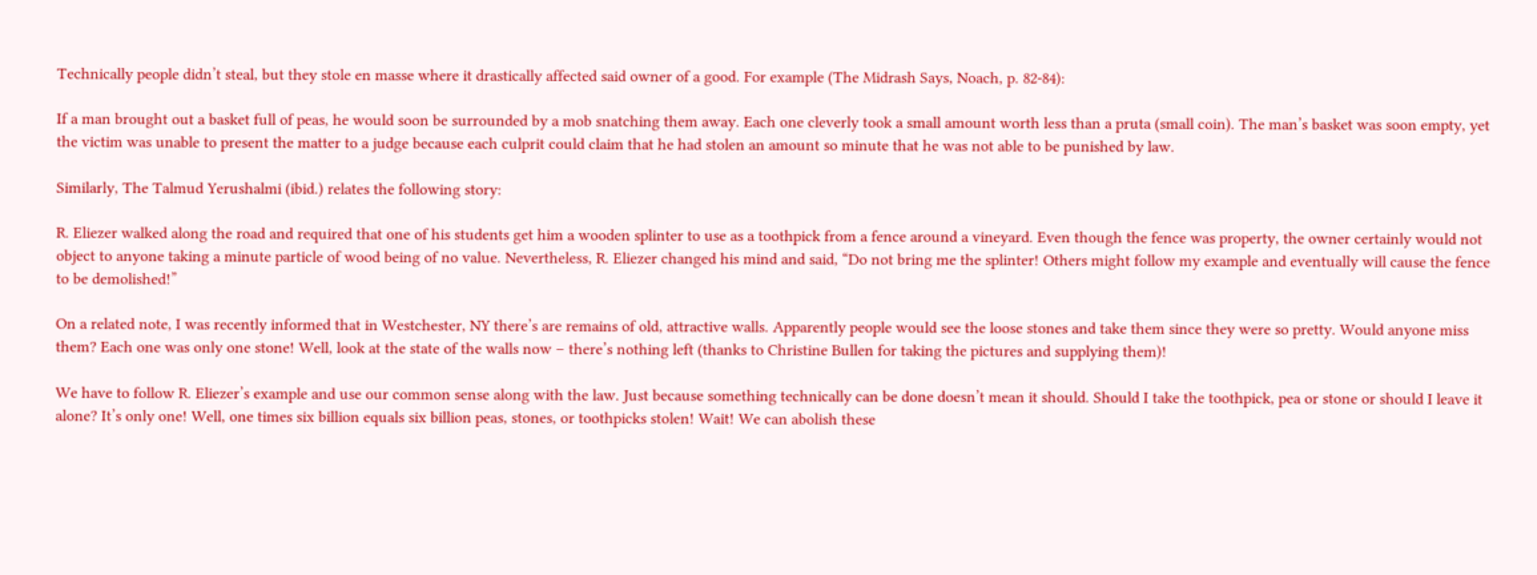Technically people didn’t steal, but they stole en masse where it drastically affected said owner of a good. For example (The Midrash Says, Noach, p. 82-84):

If a man brought out a basket full of peas, he would soon be surrounded by a mob snatching them away. Each one cleverly took a small amount worth less than a pruta (small coin). The man’s basket was soon empty, yet the victim was unable to present the matter to a judge because each culprit could claim that he had stolen an amount so minute that he was not able to be punished by law.

Similarly, The Talmud Yerushalmi (ibid.) relates the following story:

R. Eliezer walked along the road and required that one of his students get him a wooden splinter to use as a toothpick from a fence around a vineyard. Even though the fence was property, the owner certainly would not object to anyone taking a minute particle of wood being of no value. Nevertheless, R. Eliezer changed his mind and said, “Do not bring me the splinter! Others might follow my example and eventually will cause the fence to be demolished!”

On a related note, I was recently informed that in Westchester, NY there’s are remains of old, attractive walls. Apparently people would see the loose stones and take them since they were so pretty. Would anyone miss them? Each one was only one stone! Well, look at the state of the walls now – there’s nothing left (thanks to Christine Bullen for taking the pictures and supplying them)!

We have to follow R. Eliezer’s example and use our common sense along with the law. Just because something technically can be done doesn’t mean it should. Should I take the toothpick, pea or stone or should I leave it alone? It’s only one! Well, one times six billion equals six billion peas, stones, or toothpicks stolen! Wait! We can abolish these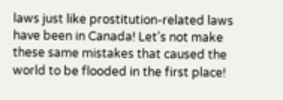laws just like prostitution-related laws have been in Canada! Let’s not make these same mistakes that caused the world to be flooded in the first place!